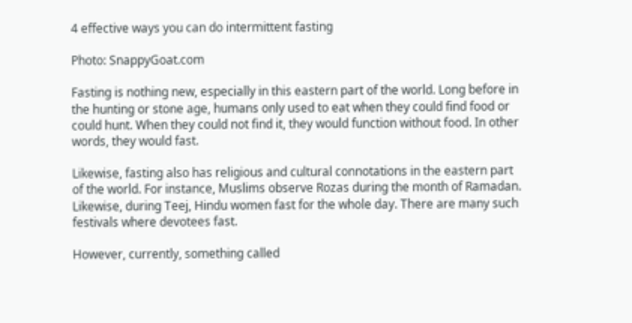4 effective ways you can do intermittent fasting

Photo: SnappyGoat.com

Fasting is nothing new, especially in this eastern part of the world. Long before in the hunting or stone age, humans only used to eat when they could find food or could hunt. When they could not find it, they would function without food. In other words, they would fast.

Likewise, fasting also has religious and cultural connotations in the eastern part of the world. For instance, Muslims observe Rozas during the month of Ramadan. Likewise, during Teej, Hindu women fast for the whole day. There are many such festivals where devotees fast.

However, currently, something called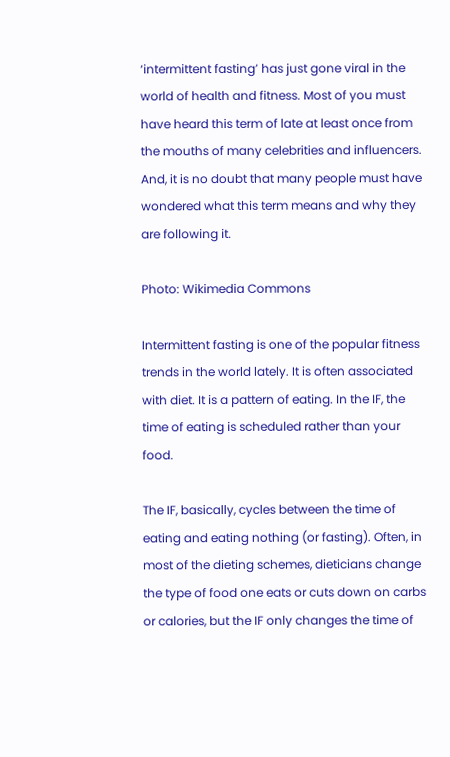‘intermittent fasting’ has just gone viral in the world of health and fitness. Most of you must have heard this term of late at least once from the mouths of many celebrities and influencers. And, it is no doubt that many people must have wondered what this term means and why they are following it.

Photo: Wikimedia Commons

Intermittent fasting is one of the popular fitness trends in the world lately. It is often associated with diet. It is a pattern of eating. In the IF, the time of eating is scheduled rather than your food.

The IF, basically, cycles between the time of eating and eating nothing (or fasting). Often, in most of the dieting schemes, dieticians change the type of food one eats or cuts down on carbs or calories, but the IF only changes the time of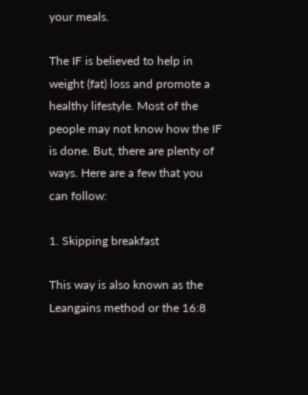your meals.

The IF is believed to help in weight (fat) loss and promote a healthy lifestyle. Most of the people may not know how the IF is done. But, there are plenty of ways. Here are a few that you can follow:

1. Skipping breakfast

This way is also known as the Leangains method or the 16:8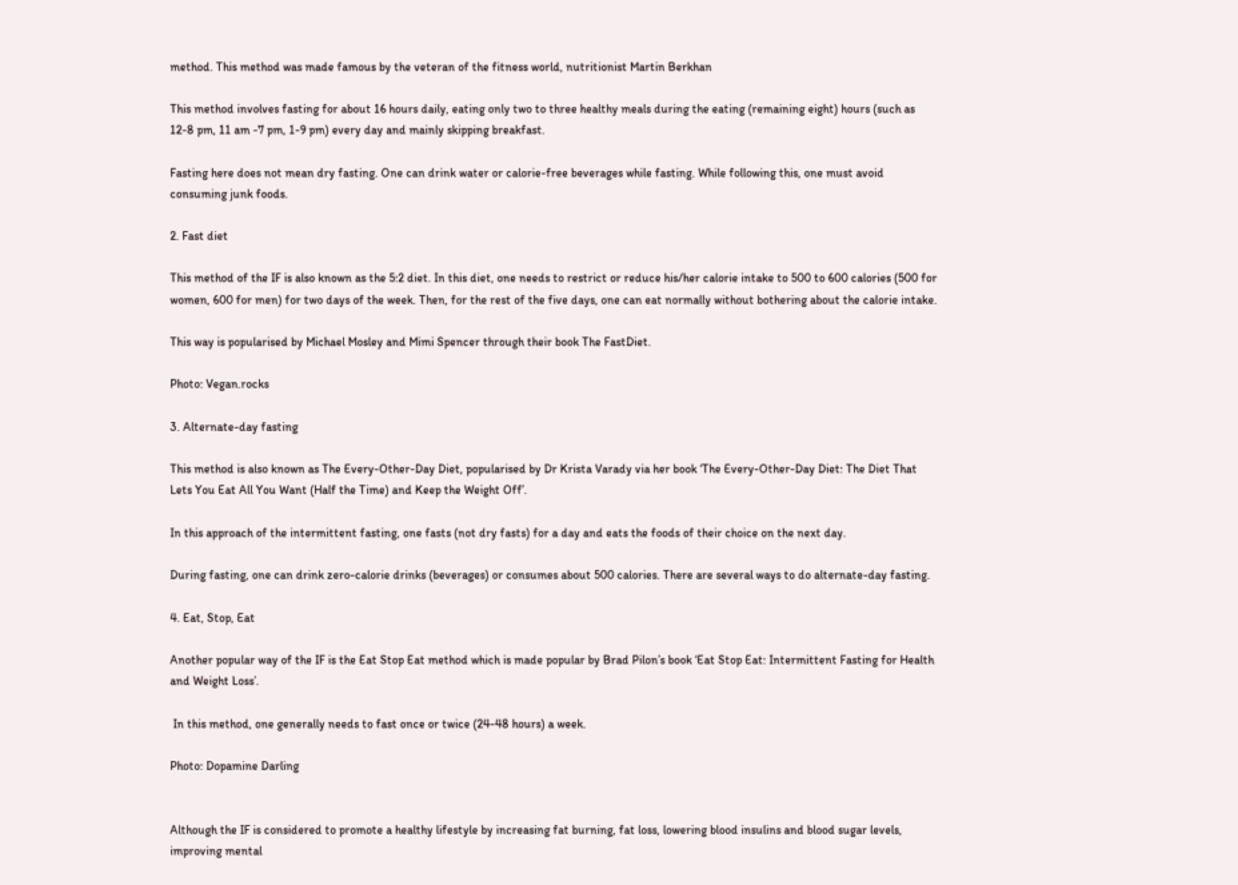method. This method was made famous by the veteran of the fitness world, nutritionist Martin Berkhan

This method involves fasting for about 16 hours daily, eating only two to three healthy meals during the eating (remaining eight) hours (such as 12-8 pm, 11 am -7 pm, 1-9 pm) every day and mainly skipping breakfast.

Fasting here does not mean dry fasting. One can drink water or calorie-free beverages while fasting. While following this, one must avoid consuming junk foods.

2. Fast diet

This method of the IF is also known as the 5:2 diet. In this diet, one needs to restrict or reduce his/her calorie intake to 500 to 600 calories (500 for women, 600 for men) for two days of the week. Then, for the rest of the five days, one can eat normally without bothering about the calorie intake.

This way is popularised by Michael Mosley and Mimi Spencer through their book The FastDiet.

Photo: Vegan.rocks

3. Alternate-day fasting

This method is also known as The Every-Other-Day Diet, popularised by Dr Krista Varady via her book ‘The Every-Other-Day Diet: The Diet That Lets You Eat All You Want (Half the Time) and Keep the Weight Off’.

In this approach of the intermittent fasting, one fasts (not dry fasts) for a day and eats the foods of their choice on the next day.

During fasting, one can drink zero-calorie drinks (beverages) or consumes about 500 calories. There are several ways to do alternate-day fasting.

4. Eat, Stop, Eat

Another popular way of the IF is the Eat Stop Eat method which is made popular by Brad Pilon’s book ‘Eat Stop Eat: Intermittent Fasting for Health and Weight Loss’.

 In this method, one generally needs to fast once or twice (24-48 hours) a week.

Photo: Dopamine Darling


Although the IF is considered to promote a healthy lifestyle by increasing fat burning, fat loss, lowering blood insulins and blood sugar levels, improving mental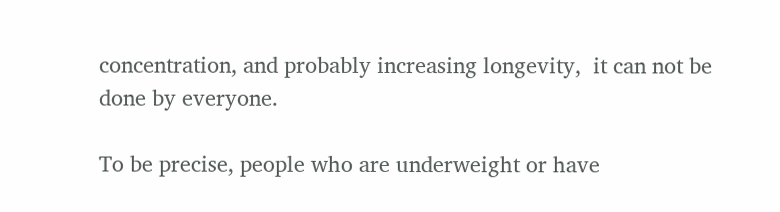concentration, and probably increasing longevity,  it can not be done by everyone.

To be precise, people who are underweight or have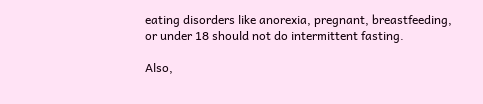eating disorders like anorexia, pregnant, breastfeeding, or under 18 should not do intermittent fasting.

Also,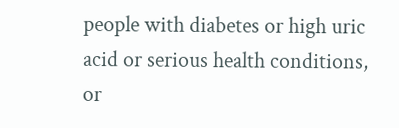people with diabetes or high uric acid or serious health conditions, or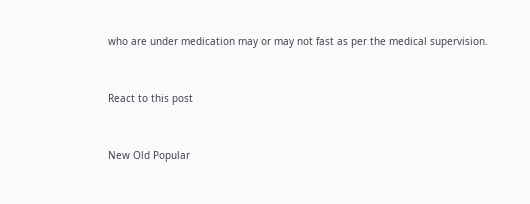who are under medication may or may not fast as per the medical supervision.


React to this post


New Old Popular